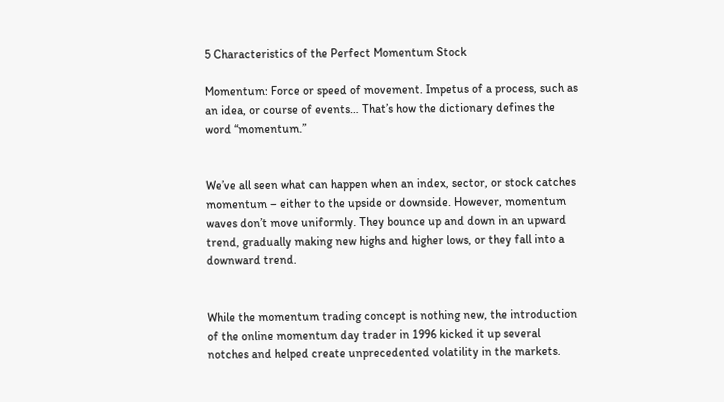5 Characteristics of the Perfect Momentum Stock

Momentum: Force or speed of movement. Impetus of a process, such as an idea, or course of events… That’s how the dictionary defines the word “momentum.”


We’ve all seen what can happen when an index, sector, or stock catches momentum – either to the upside or downside. However, momentum waves don’t move uniformly. They bounce up and down in an upward trend, gradually making new highs and higher lows, or they fall into a downward trend.


While the momentum trading concept is nothing new, the introduction of the online momentum day trader in 1996 kicked it up several notches and helped create unprecedented volatility in the markets.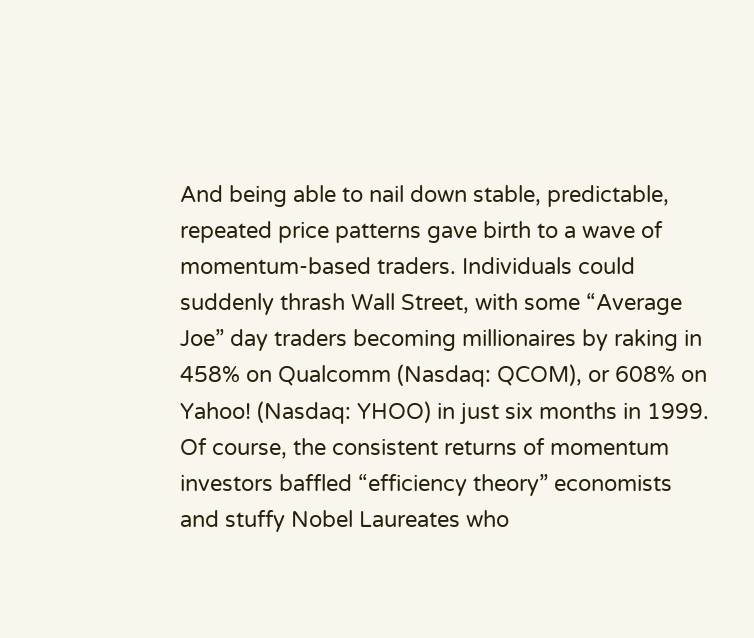And being able to nail down stable, predictable, repeated price patterns gave birth to a wave of momentum-based traders. Individuals could suddenly thrash Wall Street, with some “Average Joe” day traders becoming millionaires by raking in 458% on Qualcomm (Nasdaq: QCOM), or 608% on Yahoo! (Nasdaq: YHOO) in just six months in 1999.
Of course, the consistent returns of momentum investors baffled “efficiency theory” economists and stuffy Nobel Laureates who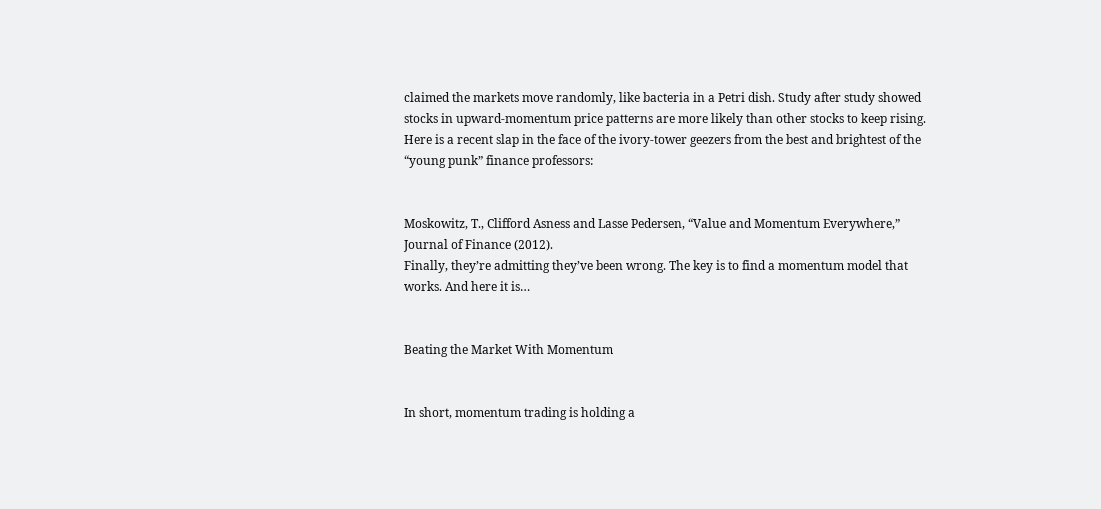claimed the markets move randomly, like bacteria in a Petri dish. Study after study showed stocks in upward-momentum price patterns are more likely than other stocks to keep rising. Here is a recent slap in the face of the ivory-tower geezers from the best and brightest of the “young punk” finance professors:


Moskowitz, T., Clifford Asness and Lasse Pedersen, “Value and Momentum Everywhere,” Journal of Finance (2012).
Finally, they’re admitting they’ve been wrong. The key is to find a momentum model that works. And here it is…


Beating the Market With Momentum


In short, momentum trading is holding a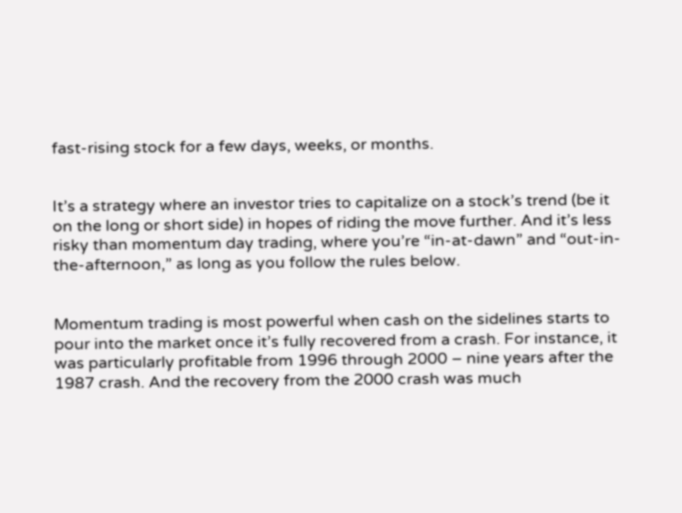fast-rising stock for a few days, weeks, or months.


It’s a strategy where an investor tries to capitalize on a stock’s trend (be it on the long or short side) in hopes of riding the move further. And it’s less risky than momentum day trading, where you’re “in-at-dawn” and “out-in-the-afternoon,” as long as you follow the rules below.


Momentum trading is most powerful when cash on the sidelines starts to pour into the market once it’s fully recovered from a crash. For instance, it was particularly profitable from 1996 through 2000 – nine years after the 1987 crash. And the recovery from the 2000 crash was much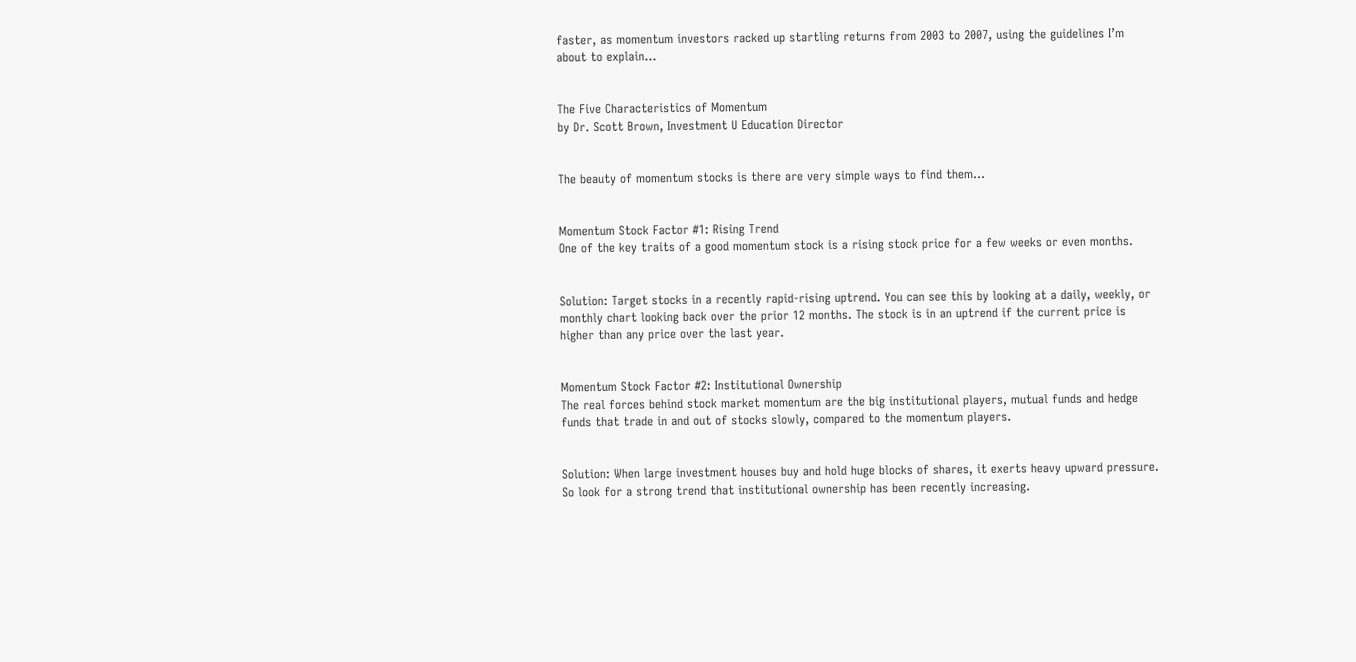faster, as momentum investors racked up startling returns from 2003 to 2007, using the guidelines I’m about to explain…


The Five Characteristics of Momentum
by Dr. Scott Brown, Investment U Education Director


The beauty of momentum stocks is there are very simple ways to find them…


Momentum Stock Factor #1: Rising Trend
One of the key traits of a good momentum stock is a rising stock price for a few weeks or even months.


Solution: Target stocks in a recently rapid-rising uptrend. You can see this by looking at a daily, weekly, or monthly chart looking back over the prior 12 months. The stock is in an uptrend if the current price is higher than any price over the last year.


Momentum Stock Factor #2: Institutional Ownership
The real forces behind stock market momentum are the big institutional players, mutual funds and hedge funds that trade in and out of stocks slowly, compared to the momentum players.


Solution: When large investment houses buy and hold huge blocks of shares, it exerts heavy upward pressure. So look for a strong trend that institutional ownership has been recently increasing.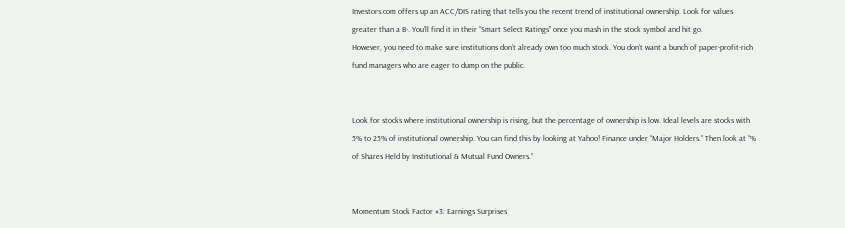Investors.com offers up an ACC/DIS rating that tells you the recent trend of institutional ownership. Look for values greater than a B-. You’ll find it in their “Smart Select Ratings” once you mash in the stock symbol and hit go.
However, you need to make sure institutions don’t already own too much stock. You don’t want a bunch of paper-profit-rich fund managers who are eager to dump on the public.


Look for stocks where institutional ownership is rising, but the percentage of ownership is low. Ideal levels are stocks with 5% to 25% of institutional ownership. You can find this by looking at Yahoo! Finance under “Major Holders.” Then look at “% of Shares Held by Institutional & Mutual Fund Owners.”


Momentum Stock Factor #3: Earnings Surprises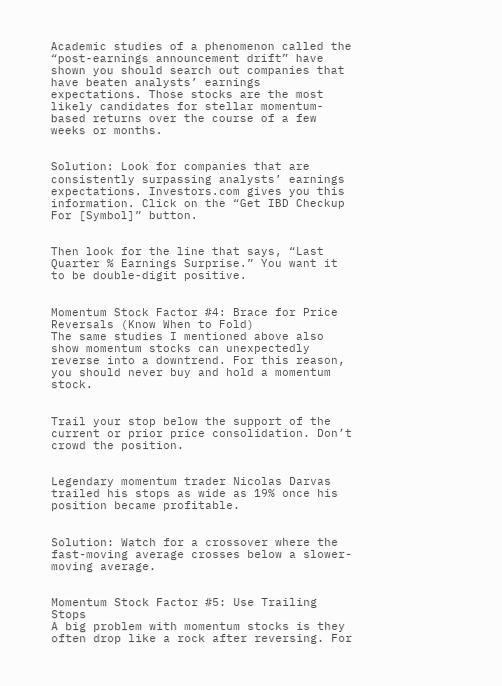Academic studies of a phenomenon called the “post-earnings announcement drift” have shown you should search out companies that have beaten analysts’ earnings expectations. Those stocks are the most likely candidates for stellar momentum-based returns over the course of a few weeks or months.


Solution: Look for companies that are consistently surpassing analysts’ earnings expectations. Investors.com gives you this information. Click on the “Get IBD Checkup For [Symbol]” button.


Then look for the line that says, “Last Quarter % Earnings Surprise.” You want it to be double-digit positive.


Momentum Stock Factor #4: Brace for Price Reversals (Know When to Fold)
The same studies I mentioned above also show momentum stocks can unexpectedly reverse into a downtrend. For this reason, you should never buy and hold a momentum stock.


Trail your stop below the support of the current or prior price consolidation. Don’t crowd the position.


Legendary momentum trader Nicolas Darvas trailed his stops as wide as 19% once his position became profitable.


Solution: Watch for a crossover where the fast-moving average crosses below a slower-moving average.


Momentum Stock Factor #5: Use Trailing Stops
A big problem with momentum stocks is they often drop like a rock after reversing. For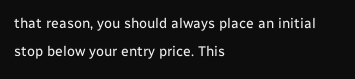that reason, you should always place an initial stop below your entry price. This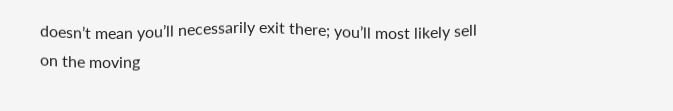doesn’t mean you’ll necessarily exit there; you’ll most likely sell on the moving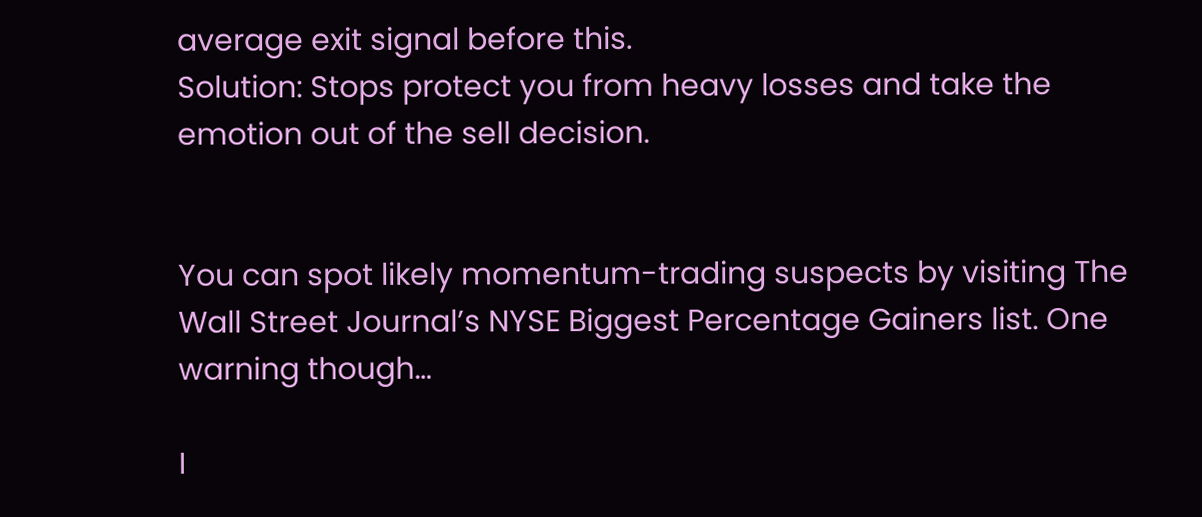average exit signal before this.
Solution: Stops protect you from heavy losses and take the emotion out of the sell decision.


You can spot likely momentum-trading suspects by visiting The Wall Street Journal’s NYSE Biggest Percentage Gainers list. One warning though…

I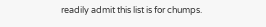readily admit this list is for chumps.